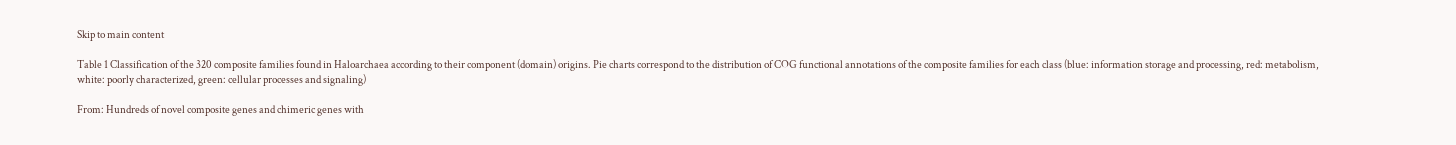Skip to main content

Table 1 Classification of the 320 composite families found in Haloarchaea according to their component (domain) origins. Pie charts correspond to the distribution of COG functional annotations of the composite families for each class (blue: information storage and processing, red: metabolism, white: poorly characterized, green: cellular processes and signaling)

From: Hundreds of novel composite genes and chimeric genes with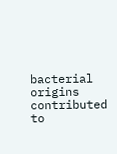bacterial origins contributed to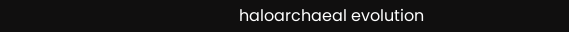haloarchaeal evolution